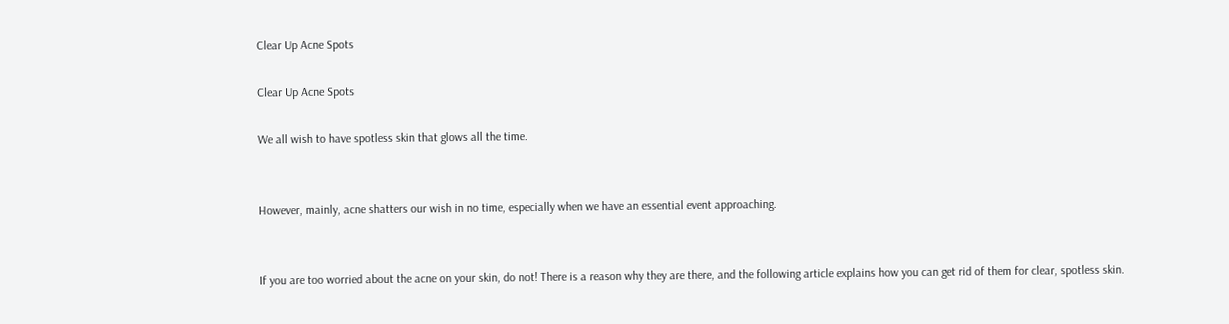Clear Up Acne Spots

Clear Up Acne Spots

We all wish to have spotless skin that glows all the time.


However, mainly, acne shatters our wish in no time, especially when we have an essential event approaching.


If you are too worried about the acne on your skin, do not! There is a reason why they are there, and the following article explains how you can get rid of them for clear, spotless skin.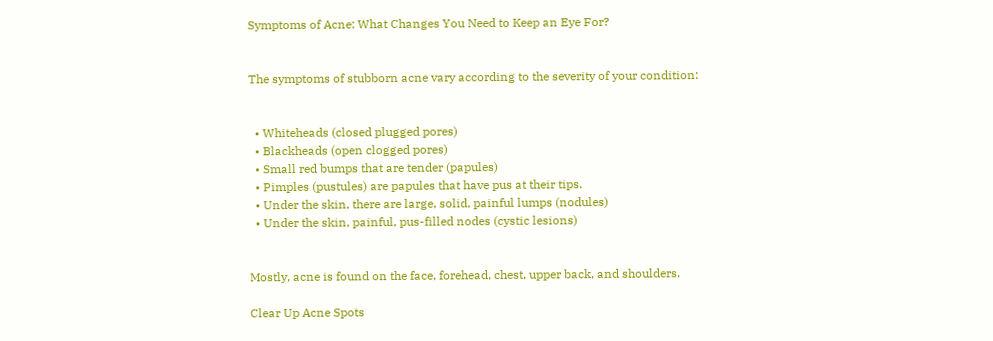Symptoms of Acne: What Changes You Need to Keep an Eye For?


The symptoms of stubborn acne vary according to the severity of your condition:


  • Whiteheads (closed plugged pores)
  • Blackheads (open clogged pores)
  • Small red bumps that are tender (papules)
  • Pimples (pustules) are papules that have pus at their tips.
  • Under the skin, there are large, solid, painful lumps (nodules)
  • Under the skin, painful, pus-filled nodes (cystic lesions)


Mostly, acne is found on the face, forehead, chest, upper back, and shoulders.

Clear Up Acne Spots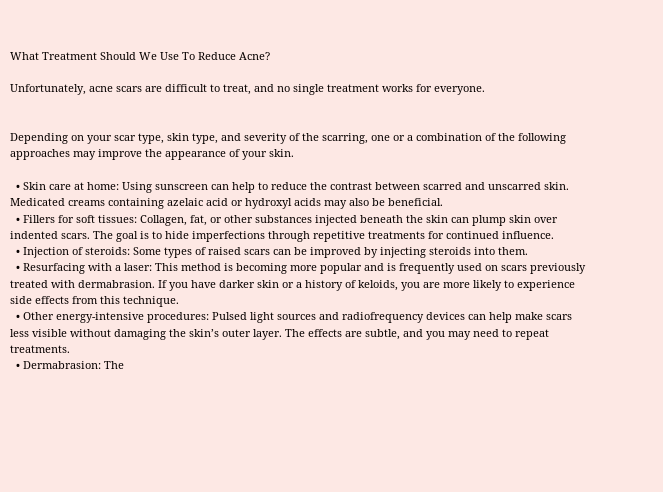What Treatment Should We Use To Reduce Acne?

Unfortunately, acne scars are difficult to treat, and no single treatment works for everyone.


Depending on your scar type, skin type, and severity of the scarring, one or a combination of the following approaches may improve the appearance of your skin.

  • Skin care at home: Using sunscreen can help to reduce the contrast between scarred and unscarred skin. Medicated creams containing azelaic acid or hydroxyl acids may also be beneficial.
  • Fillers for soft tissues: Collagen, fat, or other substances injected beneath the skin can plump skin over indented scars. The goal is to hide imperfections through repetitive treatments for continued influence.
  • Injection of steroids: Some types of raised scars can be improved by injecting steroids into them.
  • Resurfacing with a laser: This method is becoming more popular and is frequently used on scars previously treated with dermabrasion. If you have darker skin or a history of keloids, you are more likely to experience side effects from this technique.
  • Other energy-intensive procedures: Pulsed light sources and radiofrequency devices can help make scars less visible without damaging the skin’s outer layer. The effects are subtle, and you may need to repeat treatments.
  • Dermabrasion: The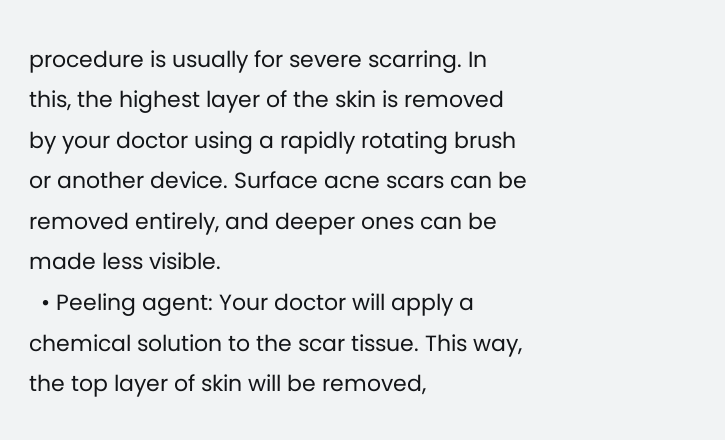procedure is usually for severe scarring. In this, the highest layer of the skin is removed by your doctor using a rapidly rotating brush or another device. Surface acne scars can be removed entirely, and deeper ones can be made less visible.
  • Peeling agent: Your doctor will apply a chemical solution to the scar tissue. This way, the top layer of skin will be removed,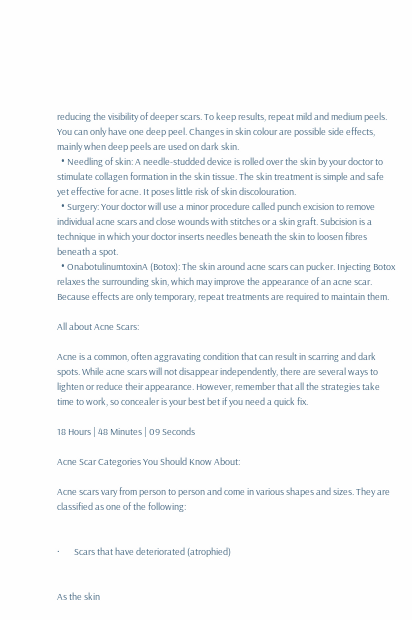reducing the visibility of deeper scars. To keep results, repeat mild and medium peels. You can only have one deep peel. Changes in skin colour are possible side effects, mainly when deep peels are used on dark skin.
  • Needling of skin: A needle-studded device is rolled over the skin by your doctor to stimulate collagen formation in the skin tissue. The skin treatment is simple and safe yet effective for acne. It poses little risk of skin discolouration.
  • Surgery: Your doctor will use a minor procedure called punch excision to remove individual acne scars and close wounds with stitches or a skin graft. Subcision is a technique in which your doctor inserts needles beneath the skin to loosen fibres beneath a spot.
  • OnabotulinumtoxinA (Botox): The skin around acne scars can pucker. Injecting Botox relaxes the surrounding skin, which may improve the appearance of an acne scar. Because effects are only temporary, repeat treatments are required to maintain them.

All about Acne Scars:

Acne is a common, often aggravating condition that can result in scarring and dark spots. While acne scars will not disappear independently, there are several ways to lighten or reduce their appearance. However, remember that all the strategies take time to work, so concealer is your best bet if you need a quick fix.

18 Hours | 48 Minutes | 09 Seconds

Acne Scar Categories You Should Know About:

Acne scars vary from person to person and come in various shapes and sizes. They are classified as one of the following:


·       Scars that have deteriorated (atrophied)


As the skin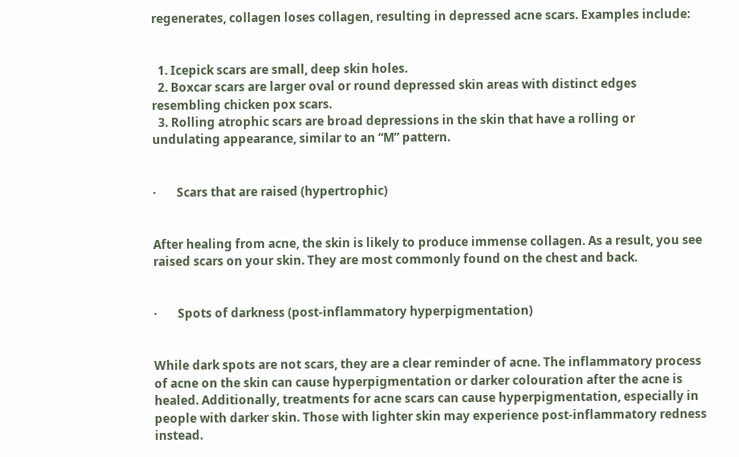regenerates, collagen loses collagen, resulting in depressed acne scars. Examples include:


  1. Icepick scars are small, deep skin holes.
  2. Boxcar scars are larger oval or round depressed skin areas with distinct edges resembling chicken pox scars.
  3. Rolling atrophic scars are broad depressions in the skin that have a rolling or undulating appearance, similar to an “M” pattern.


·       Scars that are raised (hypertrophic)


After healing from acne, the skin is likely to produce immense collagen. As a result, you see raised scars on your skin. They are most commonly found on the chest and back.


·       Spots of darkness (post-inflammatory hyperpigmentation)


While dark spots are not scars, they are a clear reminder of acne. The inflammatory process of acne on the skin can cause hyperpigmentation or darker colouration after the acne is healed. Additionally, treatments for acne scars can cause hyperpigmentation, especially in people with darker skin. Those with lighter skin may experience post-inflammatory redness instead.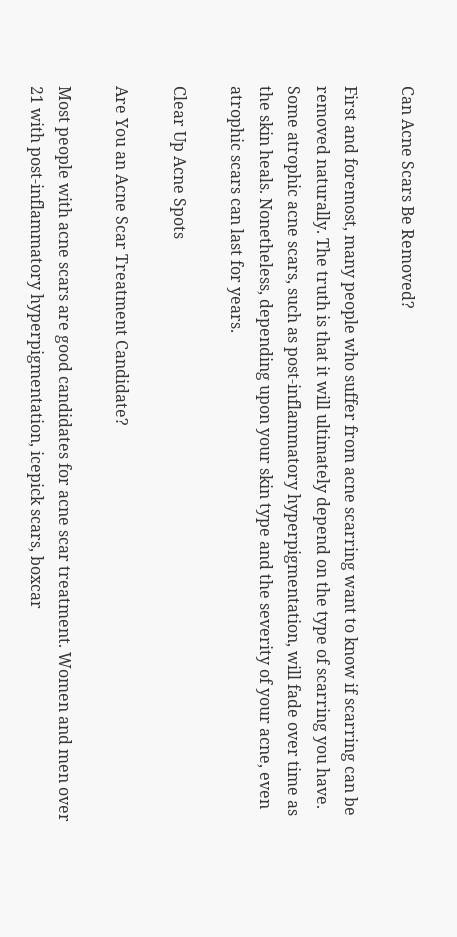Can Acne Scars Be Removed?

First and foremost, many people who suffer from acne scarring want to know if scarring can be removed naturally. The truth is that it will ultimately depend on the type of scarring you have. Some atrophic acne scars, such as post-inflammatory hyperpigmentation, will fade over time as the skin heals. Nonetheless, depending upon your skin type and the severity of your acne, even atrophic scars can last for years.

Clear Up Acne Spots

Are You an Acne Scar Treatment Candidate?

Most people with acne scars are good candidates for acne scar treatment. Women and men over 21 with post-inflammatory hyperpigmentation, icepick scars, boxcar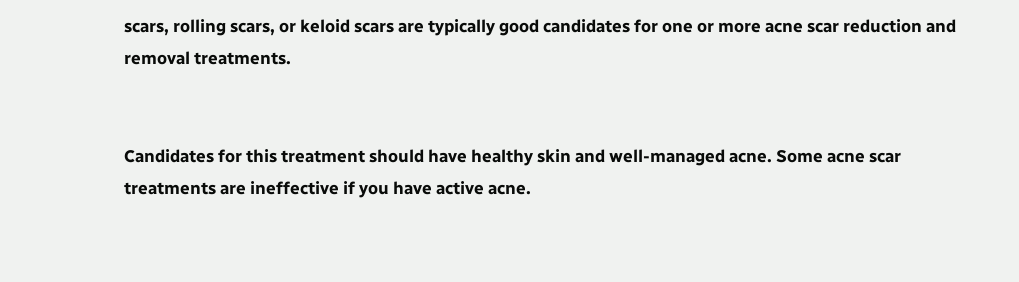scars, rolling scars, or keloid scars are typically good candidates for one or more acne scar reduction and removal treatments.


Candidates for this treatment should have healthy skin and well-managed acne. Some acne scar treatments are ineffective if you have active acne.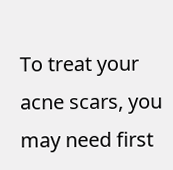To treat your acne scars, you may need first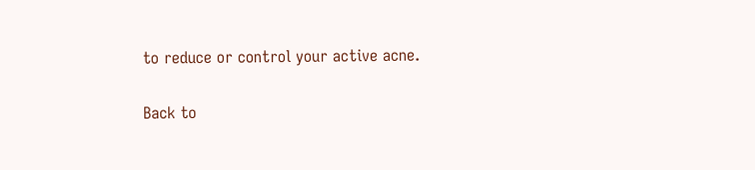to reduce or control your active acne.

Back to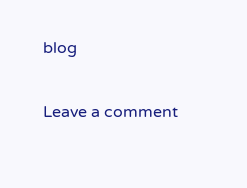blog

Leave a comment